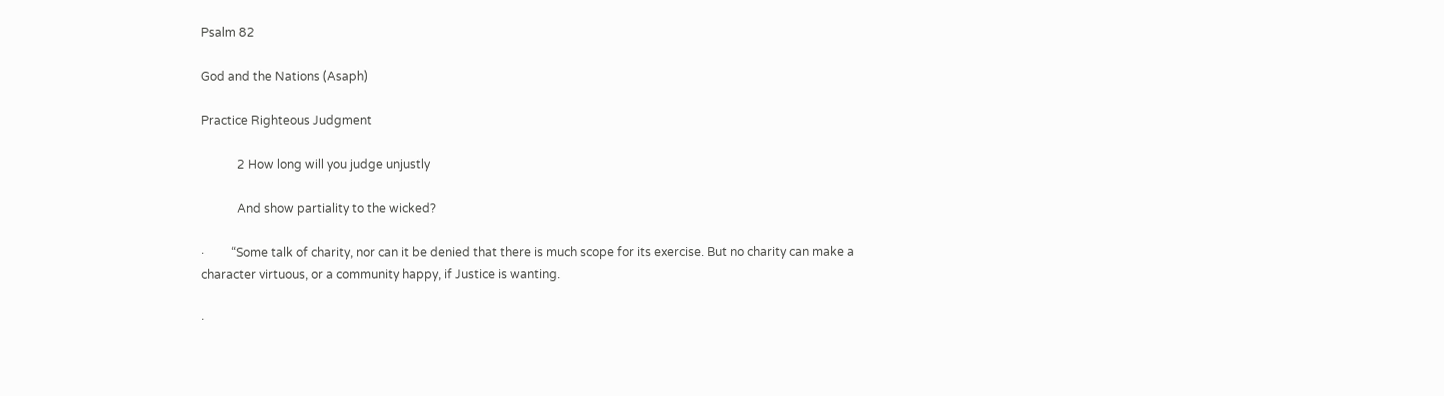Psalm 82

God and the Nations (Asaph)

Practice Righteous Judgment

            2 How long will you judge unjustly

            And show partiality to the wicked?

·         “Some talk of charity, nor can it be denied that there is much scope for its exercise. But no charity can make a character virtuous, or a community happy, if Justice is wanting.

·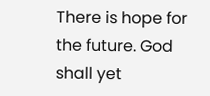There is hope for the future. God shall yet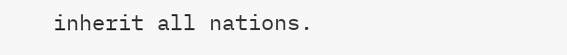inherit all nations.